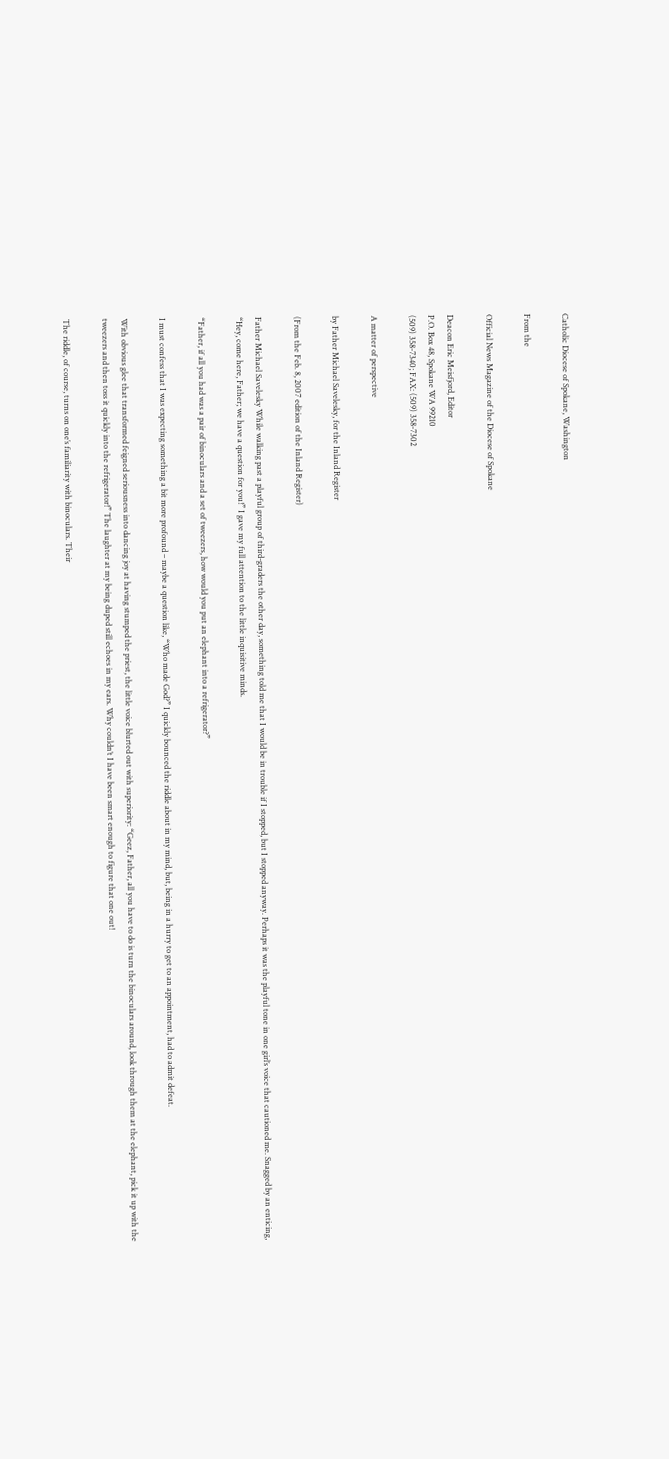Catholic Diocese of Spokane, Washington

From the

Official News Magazine of the Diocese of Spokane

Deacon Eric Meisfjord, Editor
P.O. Box 48, Spokane WA 99210
(509) 358-7340; FAX: (509) 358-7302

A matter of perspective

by Father Michael Savelesky, for the Inland Register

(From the Feb. 8, 2007 edition of the Inland Register)

Father Michael Savelesky While walking past a playful group of third-graders the other day, something told me that I would be in trouble if I stopped, but I stopped anyway. Perhaps it was the playful tone in one girl’s voice that cautioned me. Snagged by an enticing, “Hey, come here, Father; we have a question for you!” I gave my full attention to the little inquisitive minds.

“Father, if all you had was a pair of binoculars and a set of tweezers, how would you put an elephant into a refrigerator?”

I must confess that I was expecting something a bit more profound – maybe a question like, “Who made God?” I quickly bounced the riddle about in my mind, but, being in a hurry to get to an appointment, had to admit defeat.

With obvious glee that transformed feigned seriousness into dancing joy at having stumped the priest, the little voice blurted out with superiority: “Geez, Father, all you have to do is turn the binoculars around, look through them at the elephant, pick it up with the tweezers and then toss it quickly into the refrigerator!” The laughter at my being duped still echoes in my ears. Why couldn’t I have been smart enough to figure that one out!

The riddle, of course, turns on one’s familiarity with binoculars. Their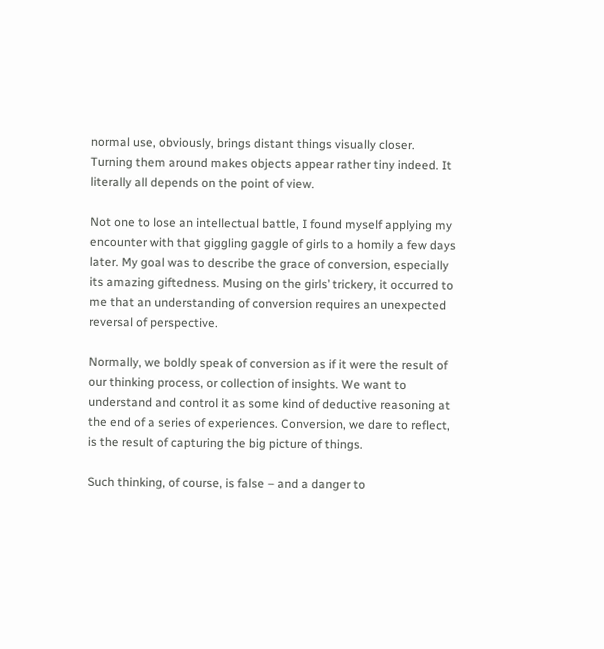normal use, obviously, brings distant things visually closer. Turning them around makes objects appear rather tiny indeed. It literally all depends on the point of view.

Not one to lose an intellectual battle, I found myself applying my encounter with that giggling gaggle of girls to a homily a few days later. My goal was to describe the grace of conversion, especially its amazing giftedness. Musing on the girls’ trickery, it occurred to me that an understanding of conversion requires an unexpected reversal of perspective.

Normally, we boldly speak of conversion as if it were the result of our thinking process, or collection of insights. We want to understand and control it as some kind of deductive reasoning at the end of a series of experiences. Conversion, we dare to reflect, is the result of capturing the big picture of things.

Such thinking, of course, is false – and a danger to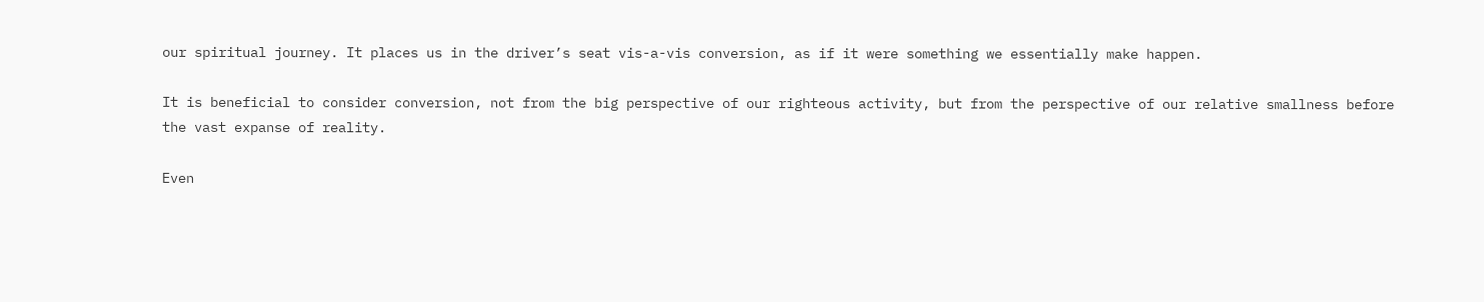our spiritual journey. It places us in the driver’s seat vis-a-vis conversion, as if it were something we essentially make happen.

It is beneficial to consider conversion, not from the big perspective of our righteous activity, but from the perspective of our relative smallness before the vast expanse of reality.

Even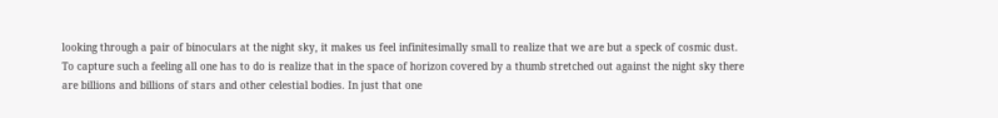looking through a pair of binoculars at the night sky, it makes us feel infinitesimally small to realize that we are but a speck of cosmic dust. To capture such a feeling all one has to do is realize that in the space of horizon covered by a thumb stretched out against the night sky there are billions and billions of stars and other celestial bodies. In just that one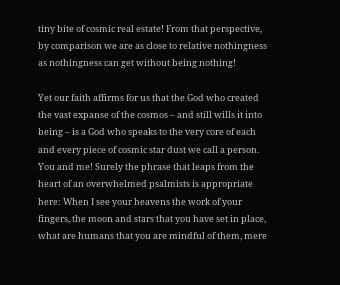tiny bite of cosmic real estate! From that perspective, by comparison we are as close to relative nothingness as nothingness can get without being nothing!

Yet our faith affirms for us that the God who created the vast expanse of the cosmos – and still wills it into being – is a God who speaks to the very core of each and every piece of cosmic star dust we call a person. You and me! Surely the phrase that leaps from the heart of an overwhelmed psalmists is appropriate here: When I see your heavens the work of your fingers, the moon and stars that you have set in place, what are humans that you are mindful of them, mere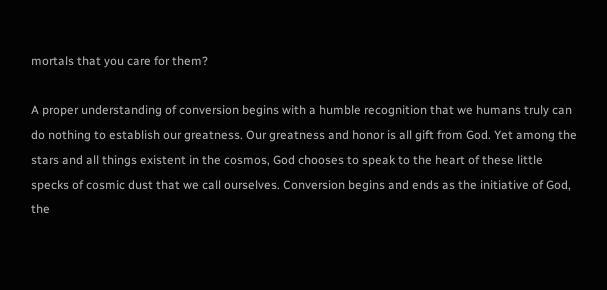mortals that you care for them?

A proper understanding of conversion begins with a humble recognition that we humans truly can do nothing to establish our greatness. Our greatness and honor is all gift from God. Yet among the stars and all things existent in the cosmos, God chooses to speak to the heart of these little specks of cosmic dust that we call ourselves. Conversion begins and ends as the initiative of God, the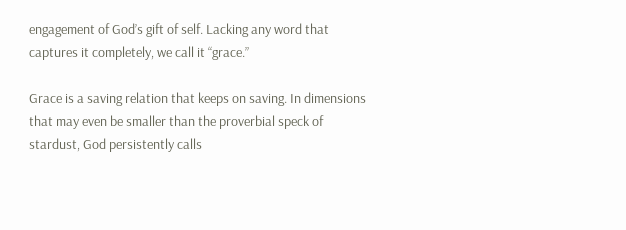engagement of God’s gift of self. Lacking any word that captures it completely, we call it “grace.”

Grace is a saving relation that keeps on saving. In dimensions that may even be smaller than the proverbial speck of stardust, God persistently calls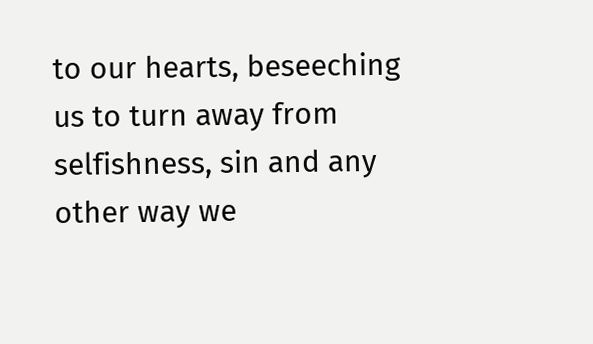to our hearts, beseeching us to turn away from selfishness, sin and any other way we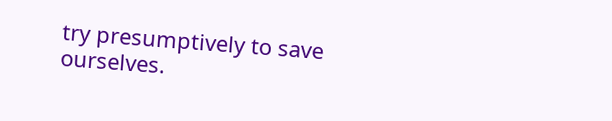try presumptively to save ourselves.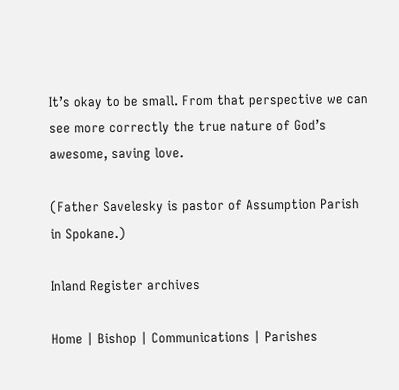It’s okay to be small. From that perspective we can see more correctly the true nature of God’s awesome, saving love.

(Father Savelesky is pastor of Assumption Parish in Spokane.)

Inland Register archives

Home | Bishop | Communications | Parishes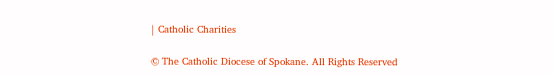| Catholic Charities

© The Catholic Diocese of Spokane. All Rights Reserved